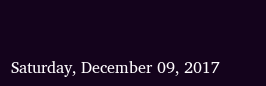Saturday, December 09, 2017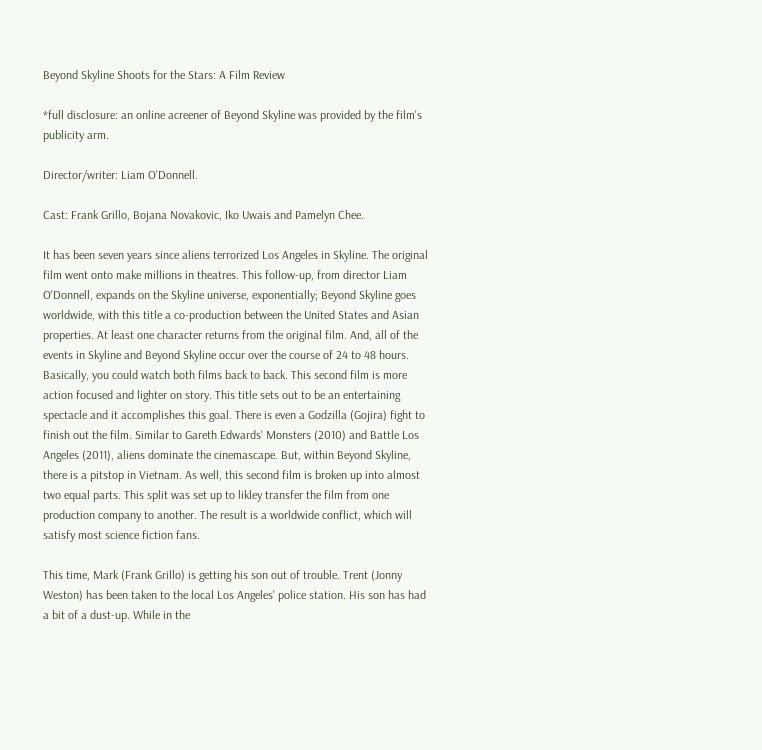Beyond Skyline Shoots for the Stars: A Film Review

*full disclosure: an online acreener of Beyond Skyline was provided by the film's publicity arm.

Director/writer: Liam O'Donnell.

Cast: Frank Grillo, Bojana Novakovic, Iko Uwais and Pamelyn Chee.

It has been seven years since aliens terrorized Los Angeles in Skyline. The original film went onto make millions in theatres. This follow-up, from director Liam O'Donnell, expands on the Skyline universe, exponentially; Beyond Skyline goes worldwide, with this title a co-production between the United States and Asian properties. At least one character returns from the original film. And, all of the events in Skyline and Beyond Skyline occur over the course of 24 to 48 hours. Basically, you could watch both films back to back. This second film is more action focused and lighter on story. This title sets out to be an entertaining spectacle and it accomplishes this goal. There is even a Godzilla (Gojira) fight to finish out the film. Similar to Gareth Edwards' Monsters (2010) and Battle Los Angeles (2011), aliens dominate the cinemascape. But, within Beyond Skyline, there is a pitstop in Vietnam. As well, this second film is broken up into almost two equal parts. This split was set up to likley transfer the film from one production company to another. The result is a worldwide conflict, which will satisfy most science fiction fans.

This time, Mark (Frank Grillo) is getting his son out of trouble. Trent (Jonny Weston) has been taken to the local Los Angeles' police station. His son has had a bit of a dust-up. While in the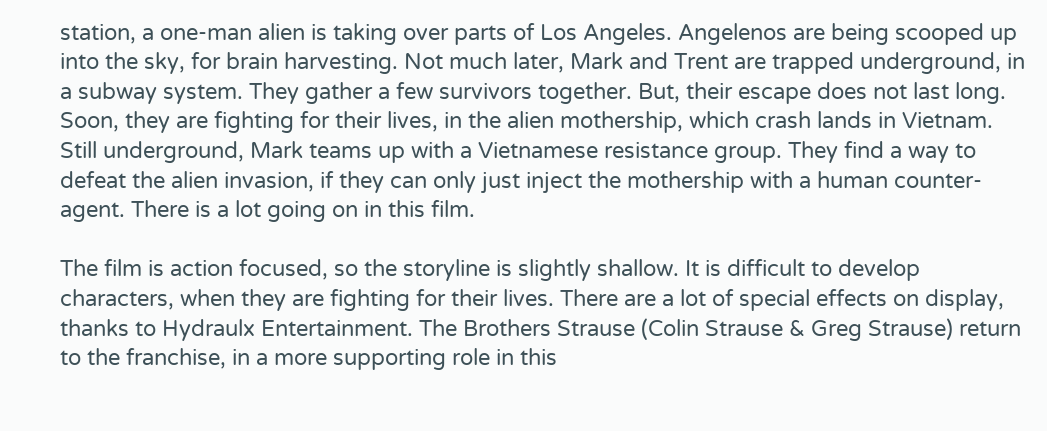station, a one-man alien is taking over parts of Los Angeles. Angelenos are being scooped up into the sky, for brain harvesting. Not much later, Mark and Trent are trapped underground, in a subway system. They gather a few survivors together. But, their escape does not last long. Soon, they are fighting for their lives, in the alien mothership, which crash lands in Vietnam. Still underground, Mark teams up with a Vietnamese resistance group. They find a way to defeat the alien invasion, if they can only just inject the mothership with a human counter-agent. There is a lot going on in this film.

The film is action focused, so the storyline is slightly shallow. It is difficult to develop characters, when they are fighting for their lives. There are a lot of special effects on display, thanks to Hydraulx Entertainment. The Brothers Strause (Colin Strause & Greg Strause) return to the franchise, in a more supporting role in this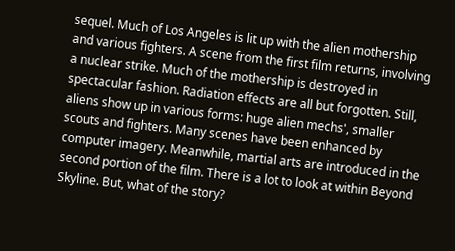sequel. Much of Los Angeles is lit up with the alien mothership and various fighters. A scene from the first film returns, involving a nuclear strike. Much of the mothership is destroyed in spectacular fashion. Radiation effects are all but forgotten. Still, aliens show up in various forms: huge alien mechs', smaller scouts and fighters. Many scenes have been enhanced by computer imagery. Meanwhile, martial arts are introduced in the second portion of the film. There is a lot to look at within Beyond Skyline. But, what of the story?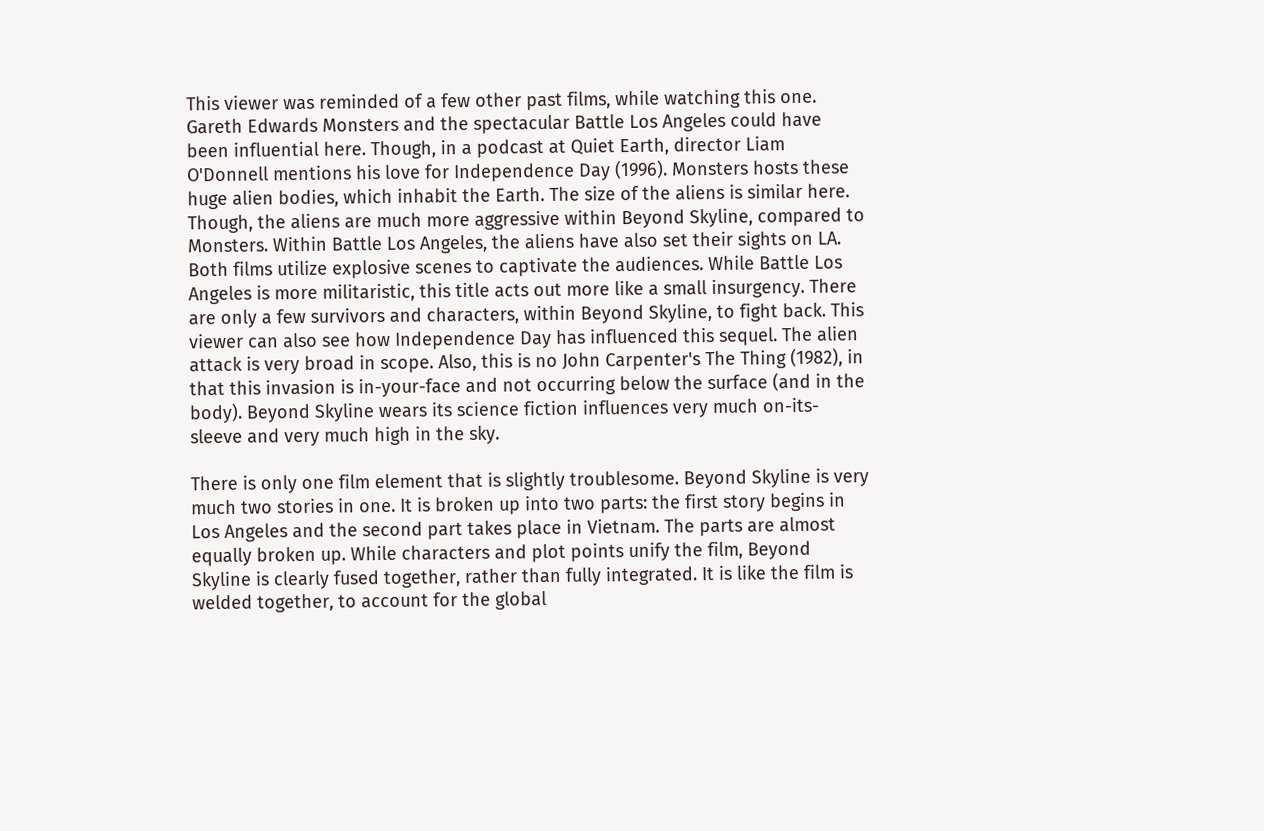This viewer was reminded of a few other past films, while watching this one. Gareth Edwards Monsters and the spectacular Battle Los Angeles could have been influential here. Though, in a podcast at Quiet Earth, director Liam O'Donnell mentions his love for Independence Day (1996). Monsters hosts these huge alien bodies, which inhabit the Earth. The size of the aliens is similar here. Though, the aliens are much more aggressive within Beyond Skyline, compared to Monsters. Within Battle Los Angeles, the aliens have also set their sights on LA. Both films utilize explosive scenes to captivate the audiences. While Battle Los Angeles is more militaristic, this title acts out more like a small insurgency. There are only a few survivors and characters, within Beyond Skyline, to fight back. This viewer can also see how Independence Day has influenced this sequel. The alien attack is very broad in scope. Also, this is no John Carpenter's The Thing (1982), in that this invasion is in-your-face and not occurring below the surface (and in the body). Beyond Skyline wears its science fiction influences very much on-its-sleeve and very much high in the sky.

There is only one film element that is slightly troublesome. Beyond Skyline is very much two stories in one. It is broken up into two parts: the first story begins in Los Angeles and the second part takes place in Vietnam. The parts are almost equally broken up. While characters and plot points unify the film, Beyond Skyline is clearly fused together, rather than fully integrated. It is like the film is welded together, to account for the global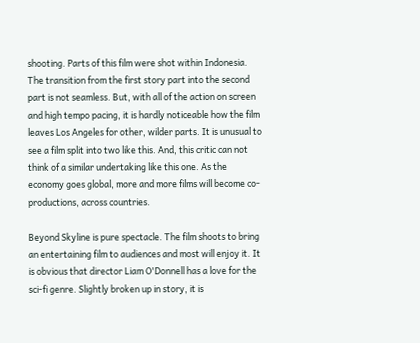shooting. Parts of this film were shot within Indonesia. The transition from the first story part into the second part is not seamless. But, with all of the action on screen and high tempo pacing, it is hardly noticeable how the film leaves Los Angeles for other, wilder parts. It is unusual to see a film split into two like this. And, this critic can not think of a similar undertaking like this one. As the economy goes global, more and more films will become co-productions, across countries.

Beyond Skyline is pure spectacle. The film shoots to bring an entertaining film to audiences and most will enjoy it. It is obvious that director Liam O'Donnell has a love for the sci-fi genre. Slightly broken up in story, it is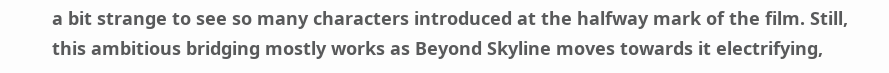a bit strange to see so many characters introduced at the halfway mark of the film. Still, this ambitious bridging mostly works as Beyond Skyline moves towards it electrifying,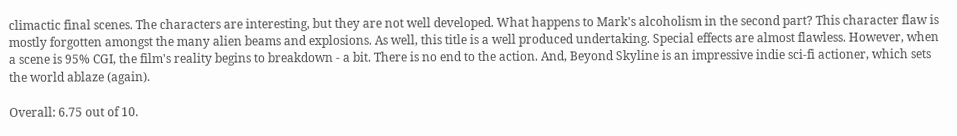climactic final scenes. The characters are interesting, but they are not well developed. What happens to Mark's alcoholism in the second part? This character flaw is mostly forgotten amongst the many alien beams and explosions. As well, this title is a well produced undertaking. Special effects are almost flawless. However, when a scene is 95% CGI, the film's reality begins to breakdown - a bit. There is no end to the action. And, Beyond Skyline is an impressive indie sci-fi actioner, which sets the world ablaze (again).

Overall: 6.75 out of 10.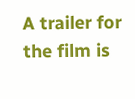A trailer for the film is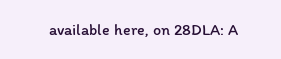available here, on 28DLA: A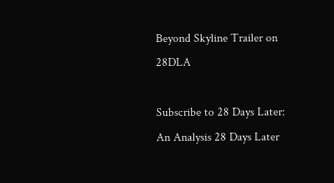Beyond Skyline Trailer on 28DLA

Subscribe to 28 Days Later: An Analysis 28 Days Later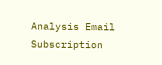Analysis Email Subscription